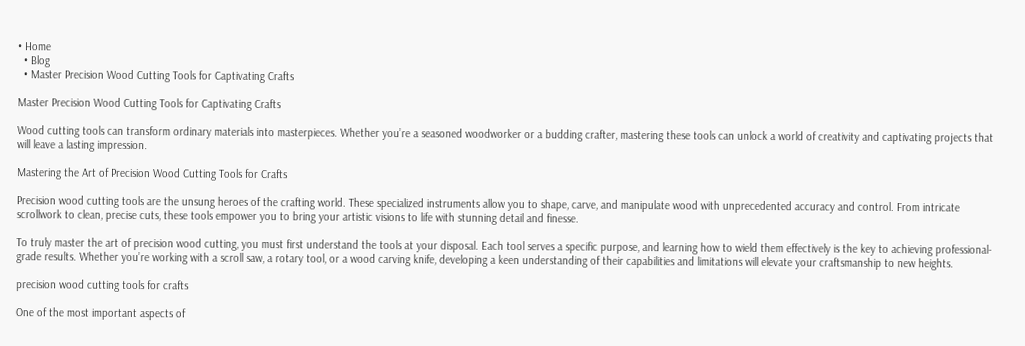• Home
  • Blog
  • Master Precision Wood Cutting Tools for Captivating Crafts

Master Precision Wood Cutting Tools for Captivating Crafts

Wood cutting tools can transform ordinary materials into masterpieces. Whether you’re a seasoned woodworker or a budding crafter, mastering these tools can unlock a world of creativity and captivating projects that will leave a lasting impression.

Mastering the Art of Precision Wood Cutting Tools for Crafts

Precision wood cutting tools are the unsung heroes of the crafting world. These specialized instruments allow you to shape, carve, and manipulate wood with unprecedented accuracy and control. From intricate scrollwork to clean, precise cuts, these tools empower you to bring your artistic visions to life with stunning detail and finesse.

To truly master the art of precision wood cutting, you must first understand the tools at your disposal. Each tool serves a specific purpose, and learning how to wield them effectively is the key to achieving professional-grade results. Whether you’re working with a scroll saw, a rotary tool, or a wood carving knife, developing a keen understanding of their capabilities and limitations will elevate your craftsmanship to new heights.

precision wood cutting tools for crafts

One of the most important aspects of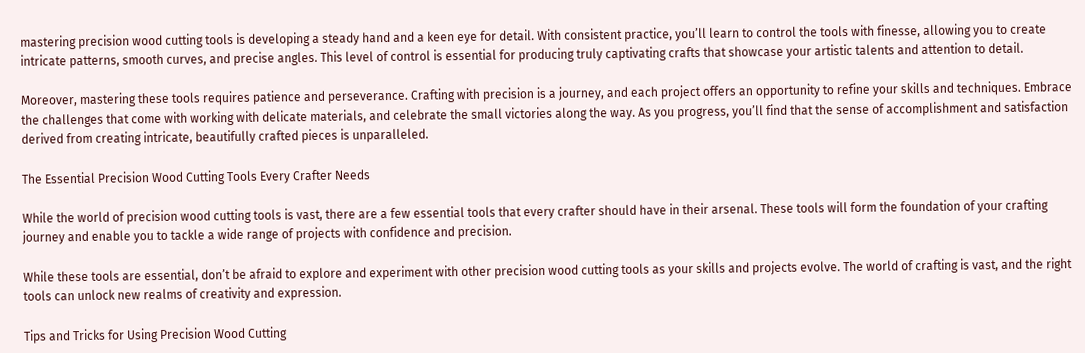mastering precision wood cutting tools is developing a steady hand and a keen eye for detail. With consistent practice, you’ll learn to control the tools with finesse, allowing you to create intricate patterns, smooth curves, and precise angles. This level of control is essential for producing truly captivating crafts that showcase your artistic talents and attention to detail.

Moreover, mastering these tools requires patience and perseverance. Crafting with precision is a journey, and each project offers an opportunity to refine your skills and techniques. Embrace the challenges that come with working with delicate materials, and celebrate the small victories along the way. As you progress, you’ll find that the sense of accomplishment and satisfaction derived from creating intricate, beautifully crafted pieces is unparalleled.

The Essential Precision Wood Cutting Tools Every Crafter Needs

While the world of precision wood cutting tools is vast, there are a few essential tools that every crafter should have in their arsenal. These tools will form the foundation of your crafting journey and enable you to tackle a wide range of projects with confidence and precision.

While these tools are essential, don’t be afraid to explore and experiment with other precision wood cutting tools as your skills and projects evolve. The world of crafting is vast, and the right tools can unlock new realms of creativity and expression.

Tips and Tricks for Using Precision Wood Cutting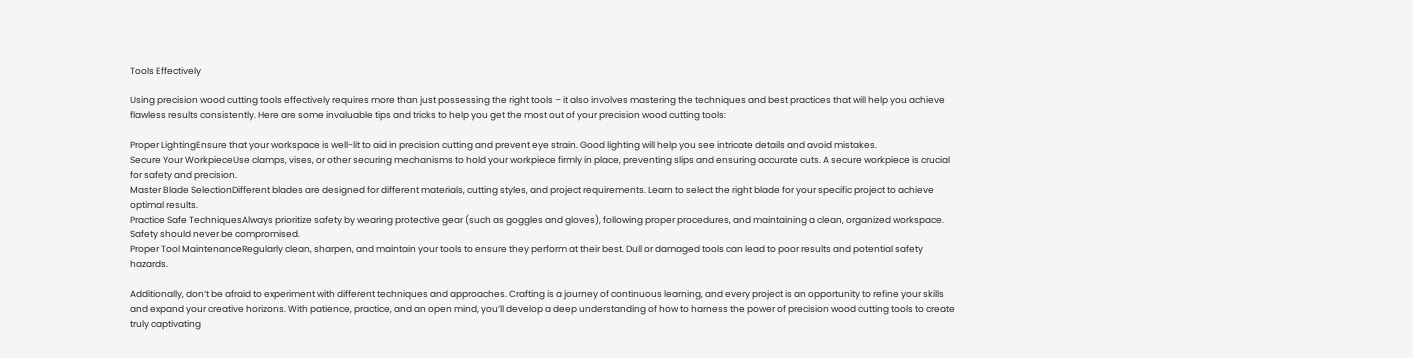Tools Effectively

Using precision wood cutting tools effectively requires more than just possessing the right tools – it also involves mastering the techniques and best practices that will help you achieve flawless results consistently. Here are some invaluable tips and tricks to help you get the most out of your precision wood cutting tools:

Proper LightingEnsure that your workspace is well-lit to aid in precision cutting and prevent eye strain. Good lighting will help you see intricate details and avoid mistakes.
Secure Your WorkpieceUse clamps, vises, or other securing mechanisms to hold your workpiece firmly in place, preventing slips and ensuring accurate cuts. A secure workpiece is crucial for safety and precision.
Master Blade SelectionDifferent blades are designed for different materials, cutting styles, and project requirements. Learn to select the right blade for your specific project to achieve optimal results.
Practice Safe TechniquesAlways prioritize safety by wearing protective gear (such as goggles and gloves), following proper procedures, and maintaining a clean, organized workspace. Safety should never be compromised.
Proper Tool MaintenanceRegularly clean, sharpen, and maintain your tools to ensure they perform at their best. Dull or damaged tools can lead to poor results and potential safety hazards.

Additionally, don’t be afraid to experiment with different techniques and approaches. Crafting is a journey of continuous learning, and every project is an opportunity to refine your skills and expand your creative horizons. With patience, practice, and an open mind, you’ll develop a deep understanding of how to harness the power of precision wood cutting tools to create truly captivating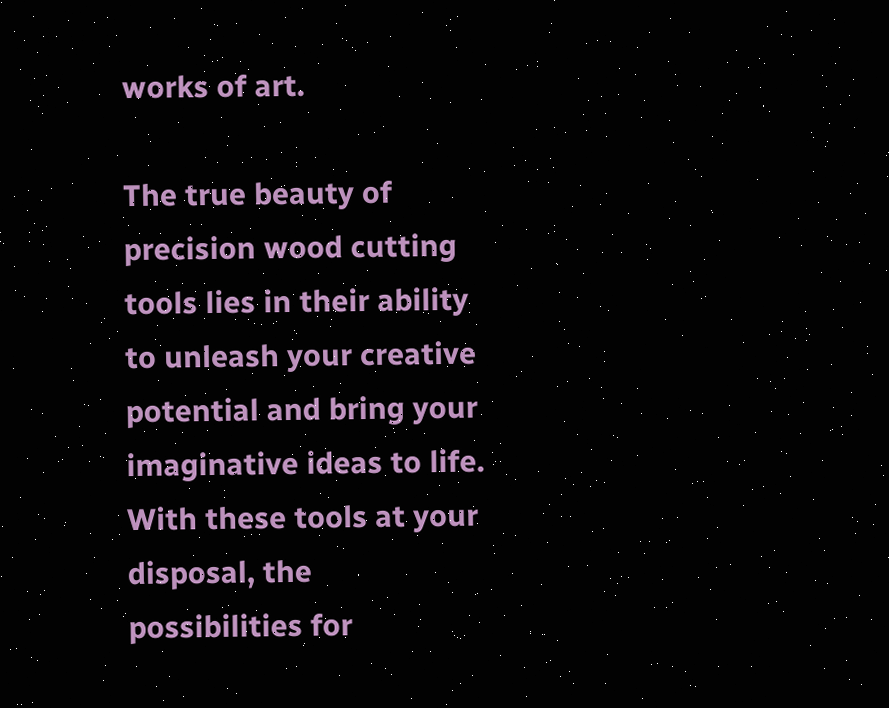works of art.

The true beauty of precision wood cutting tools lies in their ability to unleash your creative potential and bring your imaginative ideas to life. With these tools at your disposal, the possibilities for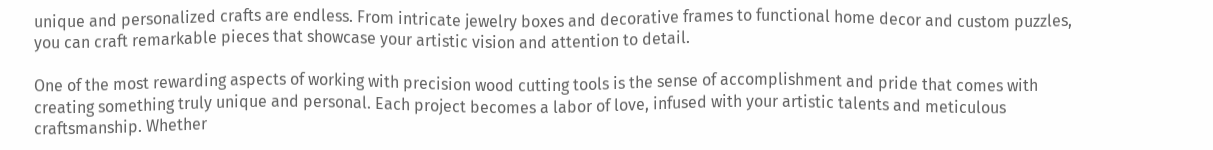unique and personalized crafts are endless. From intricate jewelry boxes and decorative frames to functional home decor and custom puzzles, you can craft remarkable pieces that showcase your artistic vision and attention to detail.

One of the most rewarding aspects of working with precision wood cutting tools is the sense of accomplishment and pride that comes with creating something truly unique and personal. Each project becomes a labor of love, infused with your artistic talents and meticulous craftsmanship. Whether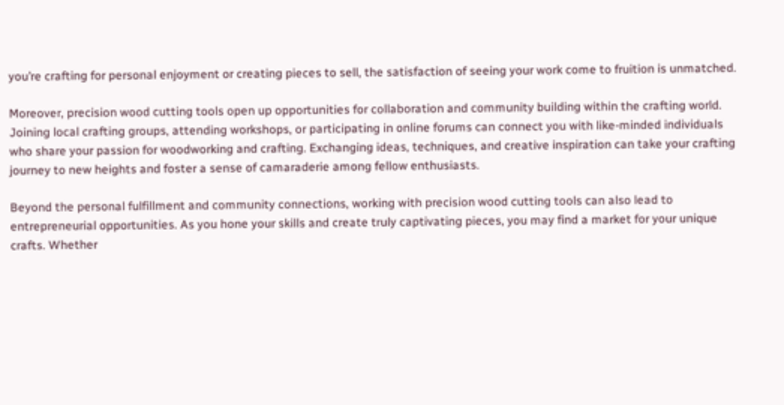you’re crafting for personal enjoyment or creating pieces to sell, the satisfaction of seeing your work come to fruition is unmatched.

Moreover, precision wood cutting tools open up opportunities for collaboration and community building within the crafting world. Joining local crafting groups, attending workshops, or participating in online forums can connect you with like-minded individuals who share your passion for woodworking and crafting. Exchanging ideas, techniques, and creative inspiration can take your crafting journey to new heights and foster a sense of camaraderie among fellow enthusiasts.

Beyond the personal fulfillment and community connections, working with precision wood cutting tools can also lead to entrepreneurial opportunities. As you hone your skills and create truly captivating pieces, you may find a market for your unique crafts. Whether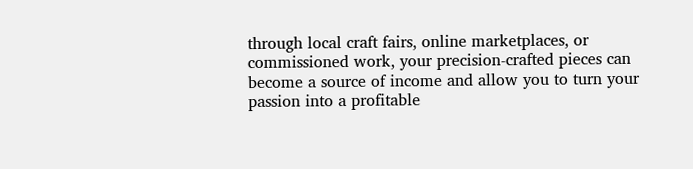through local craft fairs, online marketplaces, or commissioned work, your precision-crafted pieces can become a source of income and allow you to turn your passion into a profitable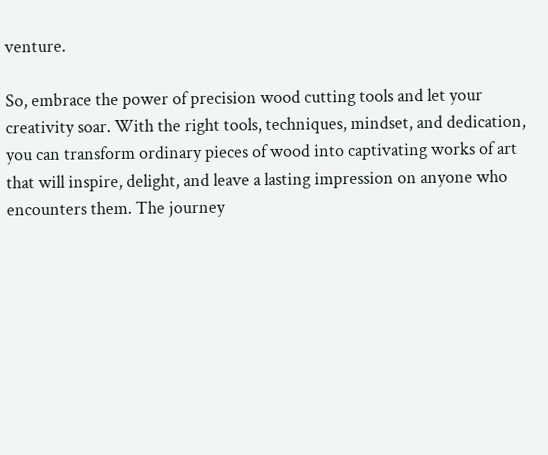venture.

So, embrace the power of precision wood cutting tools and let your creativity soar. With the right tools, techniques, mindset, and dedication, you can transform ordinary pieces of wood into captivating works of art that will inspire, delight, and leave a lasting impression on anyone who encounters them. The journey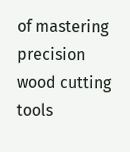of mastering precision wood cutting tools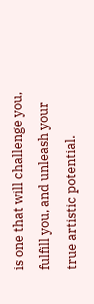is one that will challenge you, fulfill you, and unleash your true artistic potential.